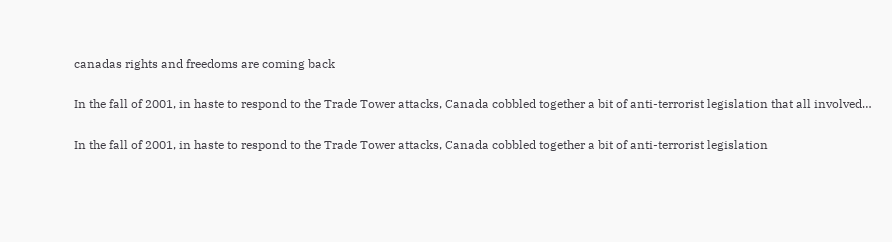canadas rights and freedoms are coming back

In the fall of 2001, in haste to respond to the Trade Tower attacks, Canada cobbled together a bit of anti-terrorist legislation that all involved…

In the fall of 2001, in haste to respond to the Trade Tower attacks, Canada cobbled together a bit of anti-terrorist legislation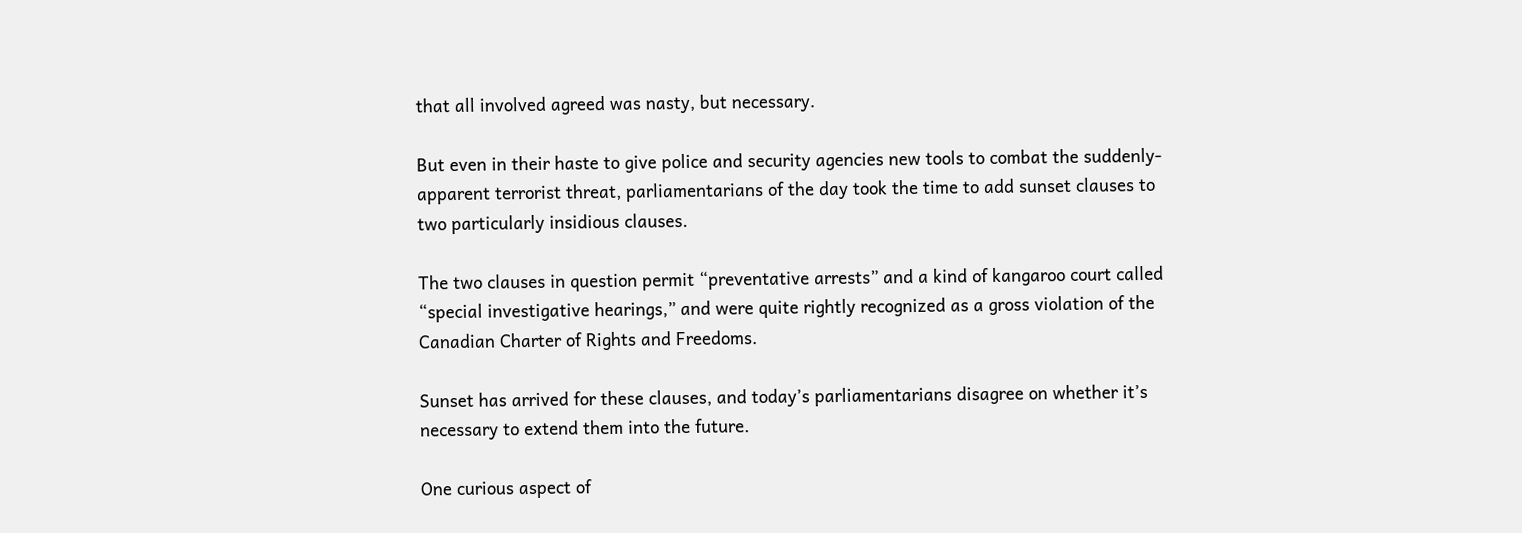that all involved agreed was nasty, but necessary.

But even in their haste to give police and security agencies new tools to combat the suddenly-apparent terrorist threat, parliamentarians of the day took the time to add sunset clauses to two particularly insidious clauses.

The two clauses in question permit “preventative arrests” and a kind of kangaroo court called “special investigative hearings,” and were quite rightly recognized as a gross violation of the Canadian Charter of Rights and Freedoms.

Sunset has arrived for these clauses, and today’s parliamentarians disagree on whether it’s necessary to extend them into the future.

One curious aspect of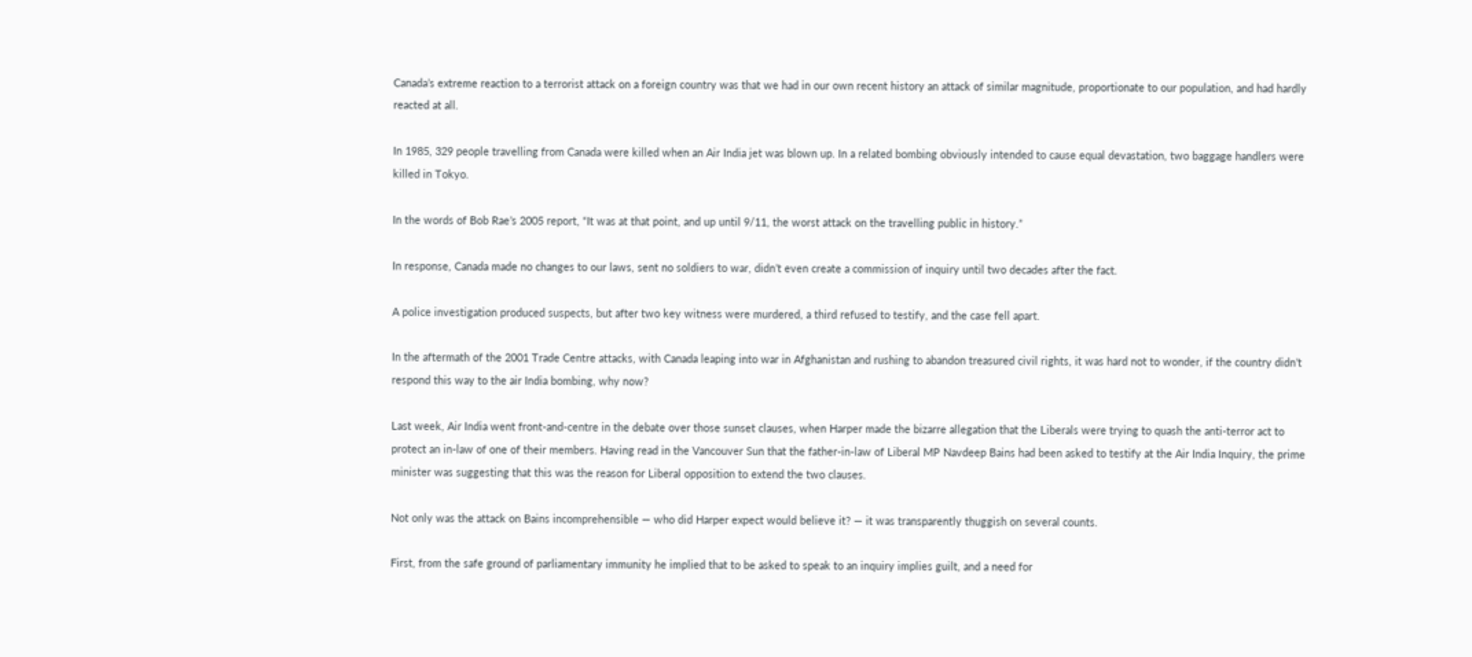Canada’s extreme reaction to a terrorist attack on a foreign country was that we had in our own recent history an attack of similar magnitude, proportionate to our population, and had hardly reacted at all.

In 1985, 329 people travelling from Canada were killed when an Air India jet was blown up. In a related bombing obviously intended to cause equal devastation, two baggage handlers were killed in Tokyo.

In the words of Bob Rae’s 2005 report, “It was at that point, and up until 9/11, the worst attack on the travelling public in history.”

In response, Canada made no changes to our laws, sent no soldiers to war, didn’t even create a commission of inquiry until two decades after the fact.

A police investigation produced suspects, but after two key witness were murdered, a third refused to testify, and the case fell apart.

In the aftermath of the 2001 Trade Centre attacks, with Canada leaping into war in Afghanistan and rushing to abandon treasured civil rights, it was hard not to wonder, if the country didn’t respond this way to the air India bombing, why now?

Last week, Air India went front-and-centre in the debate over those sunset clauses, when Harper made the bizarre allegation that the Liberals were trying to quash the anti-terror act to protect an in-law of one of their members. Having read in the Vancouver Sun that the father-in-law of Liberal MP Navdeep Bains had been asked to testify at the Air India Inquiry, the prime minister was suggesting that this was the reason for Liberal opposition to extend the two clauses.

Not only was the attack on Bains incomprehensible — who did Harper expect would believe it? — it was transparently thuggish on several counts.

First, from the safe ground of parliamentary immunity he implied that to be asked to speak to an inquiry implies guilt, and a need for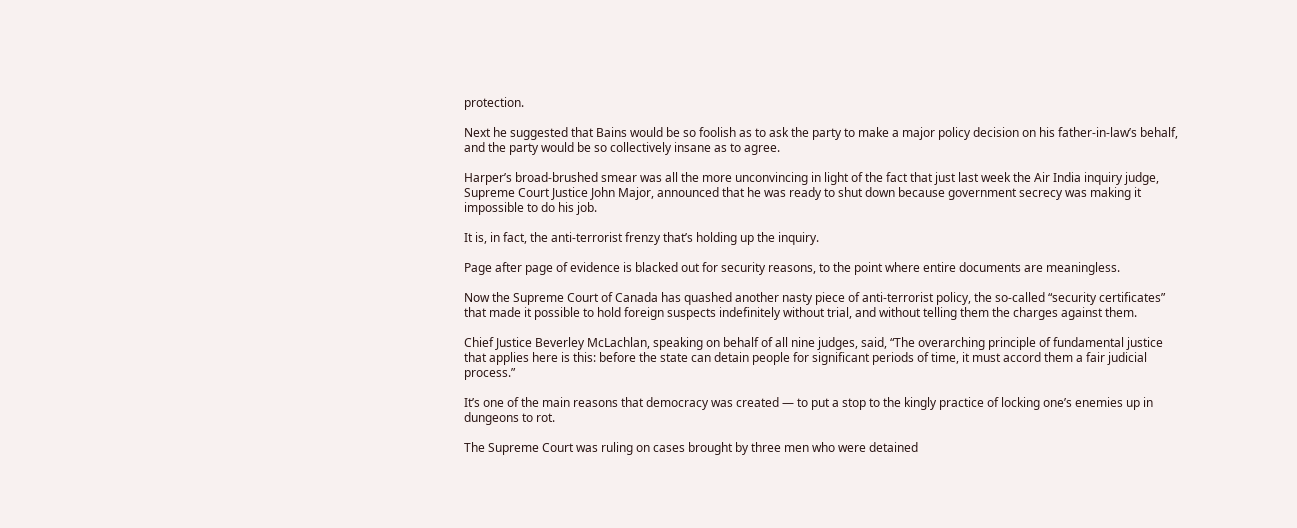protection.

Next he suggested that Bains would be so foolish as to ask the party to make a major policy decision on his father-in-law’s behalf, and the party would be so collectively insane as to agree.

Harper’s broad-brushed smear was all the more unconvincing in light of the fact that just last week the Air India inquiry judge, Supreme Court Justice John Major, announced that he was ready to shut down because government secrecy was making it impossible to do his job.

It is, in fact, the anti-terrorist frenzy that’s holding up the inquiry.

Page after page of evidence is blacked out for security reasons, to the point where entire documents are meaningless.

Now the Supreme Court of Canada has quashed another nasty piece of anti-terrorist policy, the so-called “security certificates” that made it possible to hold foreign suspects indefinitely without trial, and without telling them the charges against them.

Chief Justice Beverley McLachlan, speaking on behalf of all nine judges, said, “The overarching principle of fundamental justice that applies here is this: before the state can detain people for significant periods of time, it must accord them a fair judicial process.”

It’s one of the main reasons that democracy was created — to put a stop to the kingly practice of locking one’s enemies up in dungeons to rot.

The Supreme Court was ruling on cases brought by three men who were detained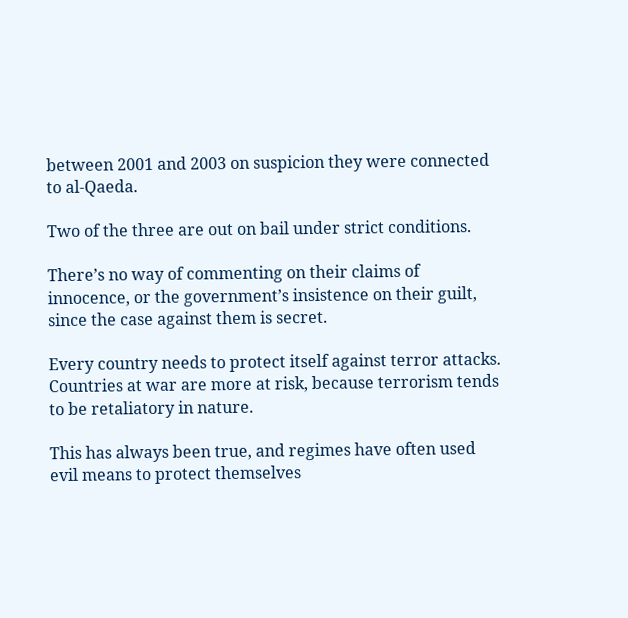between 2001 and 2003 on suspicion they were connected to al-Qaeda.

Two of the three are out on bail under strict conditions.

There’s no way of commenting on their claims of innocence, or the government’s insistence on their guilt, since the case against them is secret.

Every country needs to protect itself against terror attacks. Countries at war are more at risk, because terrorism tends to be retaliatory in nature.

This has always been true, and regimes have often used evil means to protect themselves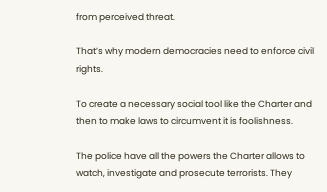from perceived threat.

That’s why modern democracies need to enforce civil rights.

To create a necessary social tool like the Charter and then to make laws to circumvent it is foolishness.

The police have all the powers the Charter allows to watch, investigate and prosecute terrorists. They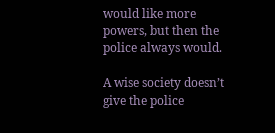would like more powers, but then the police always would.

A wise society doesn’t give the police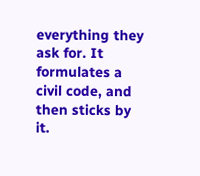everything they ask for. It formulates a civil code, and then sticks by it.